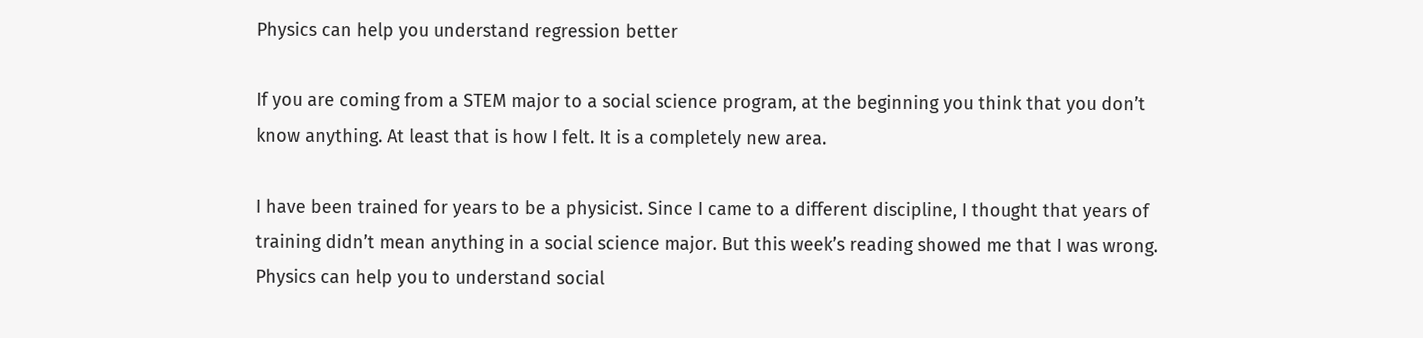Physics can help you understand regression better

If you are coming from a STEM major to a social science program, at the beginning you think that you don’t know anything. At least that is how I felt. It is a completely new area.

I have been trained for years to be a physicist. Since I came to a different discipline, I thought that years of training didn’t mean anything in a social science major. But this week’s reading showed me that I was wrong. Physics can help you to understand social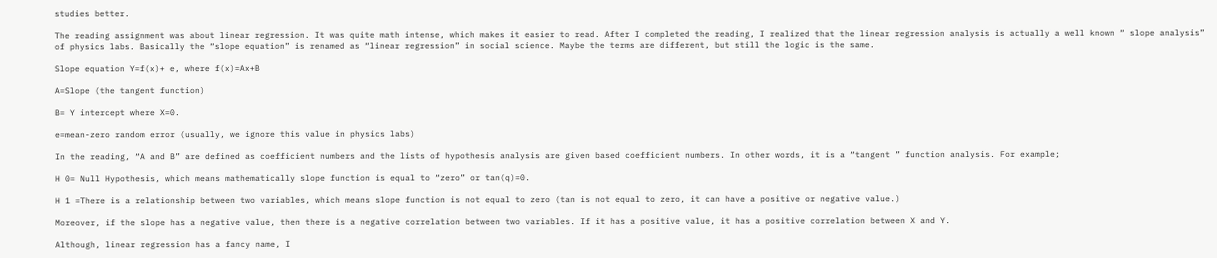studies better.

The reading assignment was about linear regression. It was quite math intense, which makes it easier to read. After I completed the reading, I realized that the linear regression analysis is actually a well known “ slope analysis” of physics labs. Basically the “slope equation” is renamed as “linear regression” in social science. Maybe the terms are different, but still the logic is the same.

Slope equation Y=f(x)+ e, where f(x)=Ax+B

A=Slope (the tangent function)

B= Y intercept where X=0.

e=mean-zero random error (usually, we ignore this value in physics labs)

In the reading, “A and B” are defined as coefficient numbers and the lists of hypothesis analysis are given based coefficient numbers. In other words, it is a “tangent ” function analysis. For example;

H 0= Null Hypothesis, which means mathematically slope function is equal to “zero” or tan(q)=0.

H 1 =There is a relationship between two variables, which means slope function is not equal to zero (tan is not equal to zero, it can have a positive or negative value.)

Moreover, if the slope has a negative value, then there is a negative correlation between two variables. If it has a positive value, it has a positive correlation between X and Y.

Although, linear regression has a fancy name, I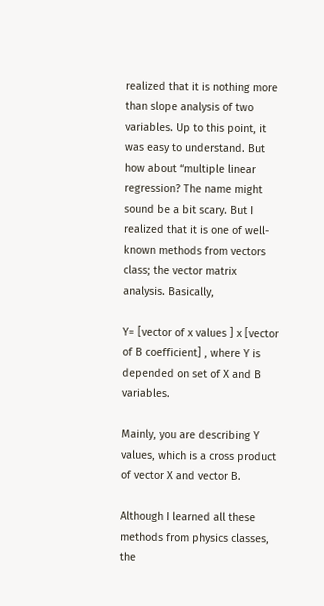realized that it is nothing more than slope analysis of two variables. Up to this point, it was easy to understand. But how about “multiple linear regression? The name might sound be a bit scary. But I realized that it is one of well-known methods from vectors class; the vector matrix analysis. Basically,

Y= [vector of x values ] x [vector of B coefficient] , where Y is depended on set of X and B variables.

Mainly, you are describing Y values, which is a cross product of vector X and vector B.

Although I learned all these methods from physics classes, the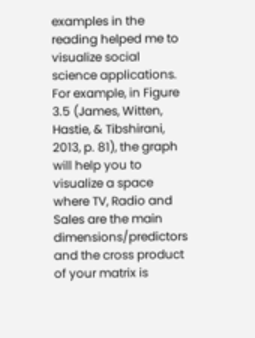examples in the reading helped me to visualize social science applications. For example, in Figure 3.5 (James, Witten, Hastie, & Tibshirani, 2013, p. 81), the graph will help you to visualize a space where TV, Radio and Sales are the main dimensions/predictors and the cross product of your matrix is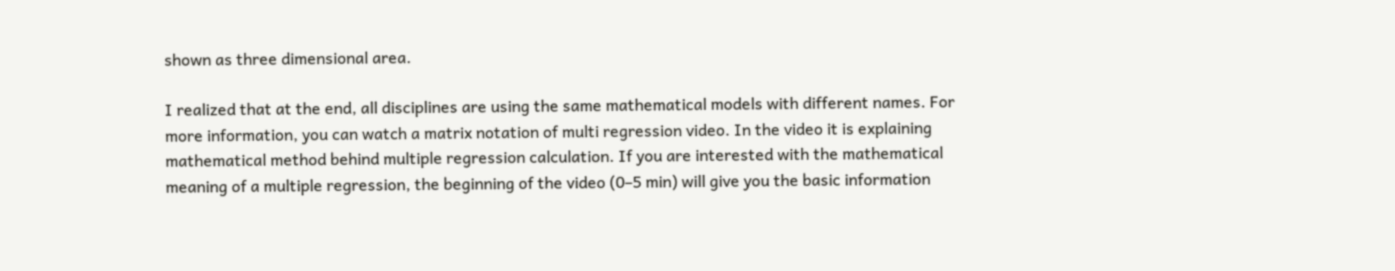shown as three dimensional area.

I realized that at the end, all disciplines are using the same mathematical models with different names. For more information, you can watch a matrix notation of multi regression video. In the video it is explaining mathematical method behind multiple regression calculation. If you are interested with the mathematical meaning of a multiple regression, the beginning of the video (0–5 min) will give you the basic information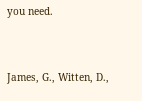you need.


James, G., Witten, D.,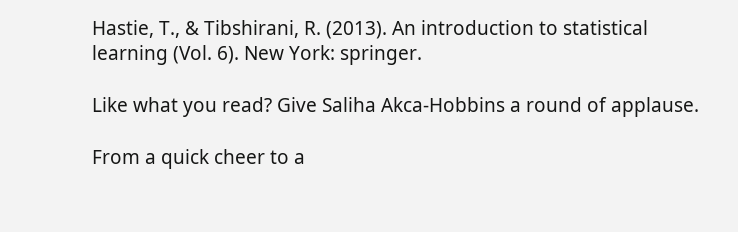Hastie, T., & Tibshirani, R. (2013). An introduction to statistical learning (Vol. 6). New York: springer.

Like what you read? Give Saliha Akca-Hobbins a round of applause.

From a quick cheer to a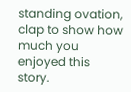standing ovation, clap to show how much you enjoyed this story.